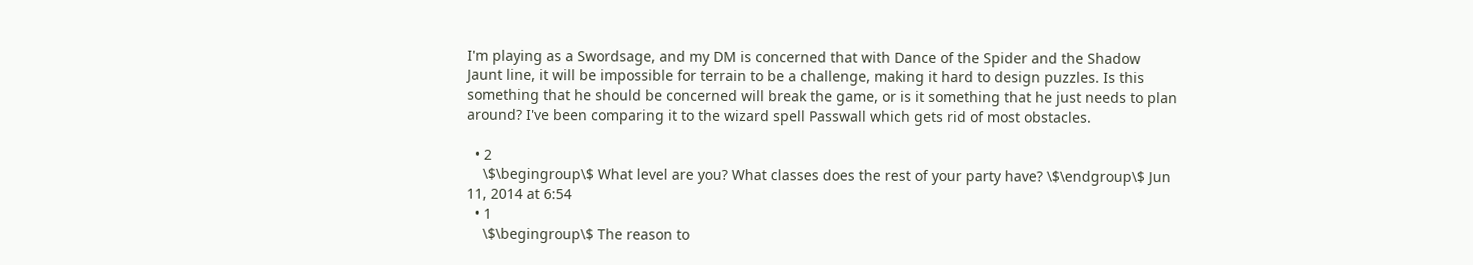I'm playing as a Swordsage, and my DM is concerned that with Dance of the Spider and the Shadow Jaunt line, it will be impossible for terrain to be a challenge, making it hard to design puzzles. Is this something that he should be concerned will break the game, or is it something that he just needs to plan around? I've been comparing it to the wizard spell Passwall which gets rid of most obstacles.

  • 2
    \$\begingroup\$ What level are you? What classes does the rest of your party have? \$\endgroup\$ Jun 11, 2014 at 6:54
  • 1
    \$\begingroup\$ The reason to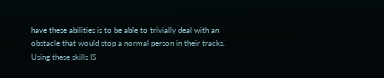have these abilities is to be able to trivially deal with an obstacle that would stop a normal person in their tracks. Using these skills IS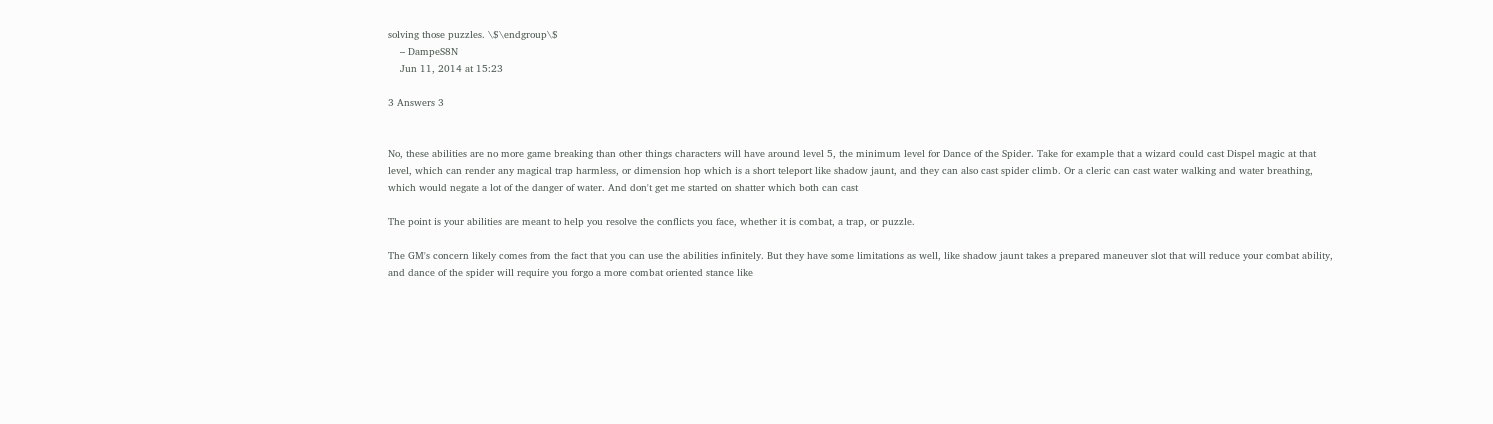solving those puzzles. \$\endgroup\$
    – DampeS8N
    Jun 11, 2014 at 15:23

3 Answers 3


No, these abilities are no more game breaking than other things characters will have around level 5, the minimum level for Dance of the Spider. Take for example that a wizard could cast Dispel magic at that level, which can render any magical trap harmless, or dimension hop which is a short teleport like shadow jaunt, and they can also cast spider climb. Or a cleric can cast water walking and water breathing, which would negate a lot of the danger of water. And don't get me started on shatter which both can cast

The point is your abilities are meant to help you resolve the conflicts you face, whether it is combat, a trap, or puzzle.

The GM's concern likely comes from the fact that you can use the abilities infinitely. But they have some limitations as well, like shadow jaunt takes a prepared maneuver slot that will reduce your combat ability, and dance of the spider will require you forgo a more combat oriented stance like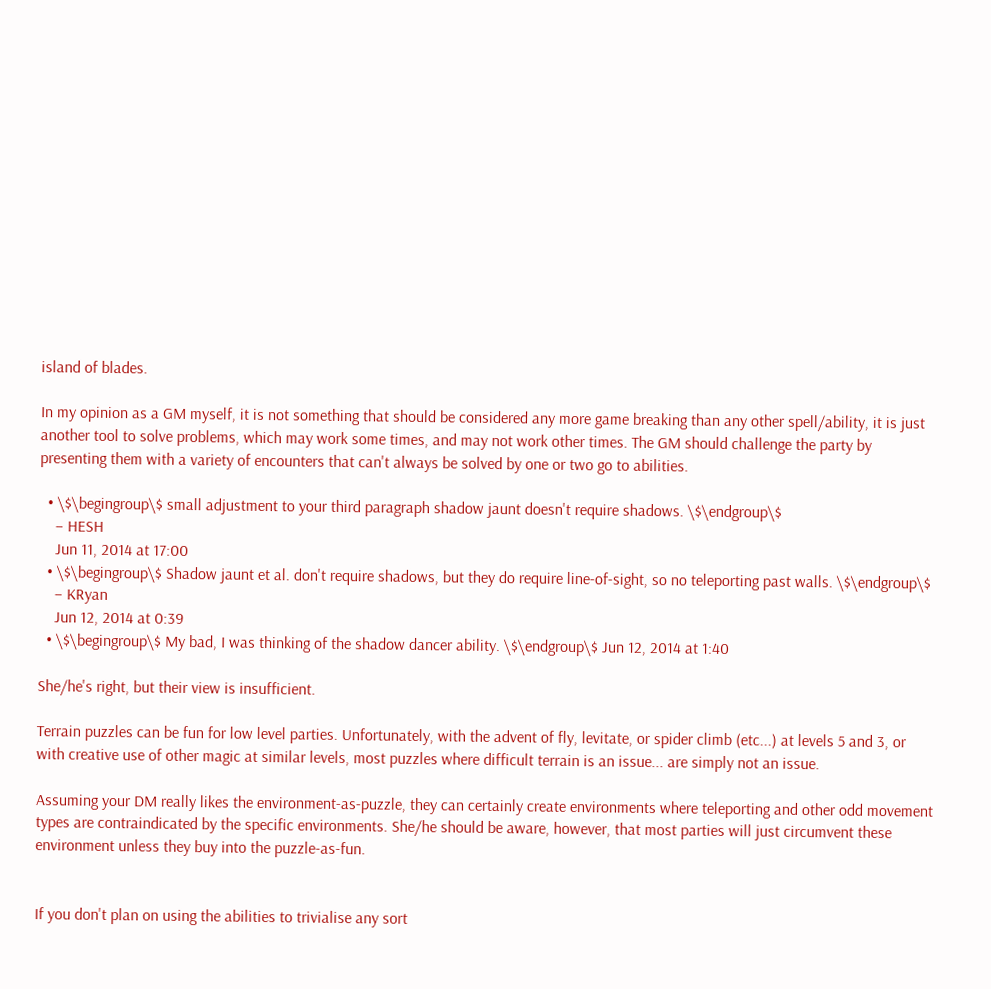island of blades.

In my opinion as a GM myself, it is not something that should be considered any more game breaking than any other spell/ability, it is just another tool to solve problems, which may work some times, and may not work other times. The GM should challenge the party by presenting them with a variety of encounters that can't always be solved by one or two go to abilities.

  • \$\begingroup\$ small adjustment to your third paragraph shadow jaunt doesn't require shadows. \$\endgroup\$
    – HESH
    Jun 11, 2014 at 17:00
  • \$\begingroup\$ Shadow jaunt et al. don't require shadows, but they do require line-of-sight, so no teleporting past walls. \$\endgroup\$
    – KRyan
    Jun 12, 2014 at 0:39
  • \$\begingroup\$ My bad, I was thinking of the shadow dancer ability. \$\endgroup\$ Jun 12, 2014 at 1:40

She/he's right, but their view is insufficient.

Terrain puzzles can be fun for low level parties. Unfortunately, with the advent of fly, levitate, or spider climb (etc...) at levels 5 and 3, or with creative use of other magic at similar levels, most puzzles where difficult terrain is an issue... are simply not an issue.

Assuming your DM really likes the environment-as-puzzle, they can certainly create environments where teleporting and other odd movement types are contraindicated by the specific environments. She/he should be aware, however, that most parties will just circumvent these environment unless they buy into the puzzle-as-fun.


If you don't plan on using the abilities to trivialise any sort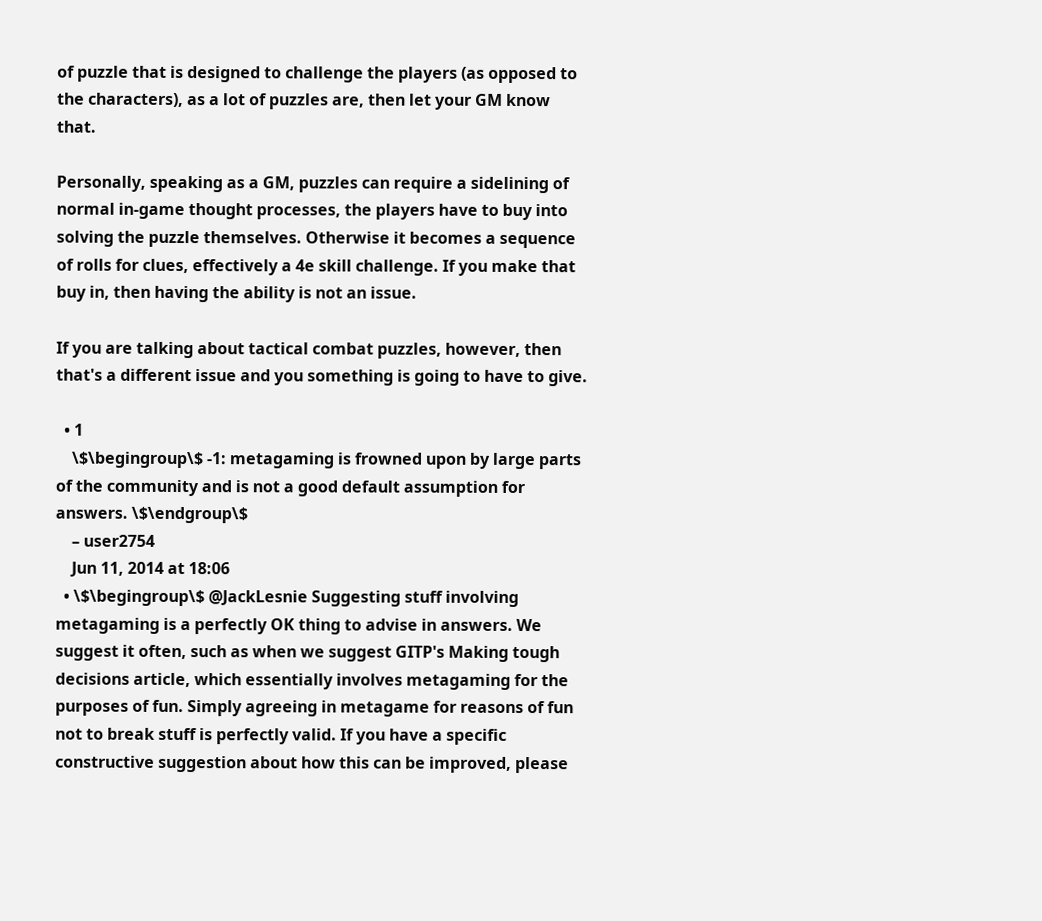of puzzle that is designed to challenge the players (as opposed to the characters), as a lot of puzzles are, then let your GM know that.

Personally, speaking as a GM, puzzles can require a sidelining of normal in-game thought processes, the players have to buy into solving the puzzle themselves. Otherwise it becomes a sequence of rolls for clues, effectively a 4e skill challenge. If you make that buy in, then having the ability is not an issue.

If you are talking about tactical combat puzzles, however, then that's a different issue and you something is going to have to give.

  • 1
    \$\begingroup\$ -1: metagaming is frowned upon by large parts of the community and is not a good default assumption for answers. \$\endgroup\$
    – user2754
    Jun 11, 2014 at 18:06
  • \$\begingroup\$ @JackLesnie Suggesting stuff involving metagaming is a perfectly OK thing to advise in answers. We suggest it often, such as when we suggest GITP's Making tough decisions article, which essentially involves metagaming for the purposes of fun. Simply agreeing in metagame for reasons of fun not to break stuff is perfectly valid. If you have a specific constructive suggestion about how this can be improved, please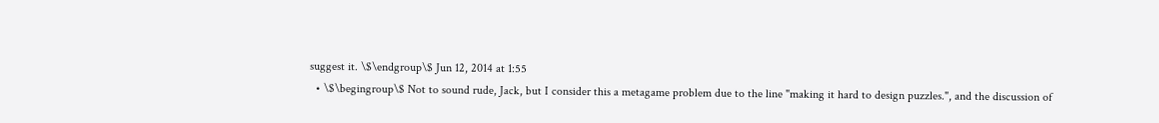suggest it. \$\endgroup\$ Jun 12, 2014 at 1:55
  • \$\begingroup\$ Not to sound rude, Jack, but I consider this a metagame problem due to the line "making it hard to design puzzles.", and the discussion of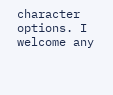character options. I welcome any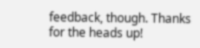feedback, though. Thanks for the heads up!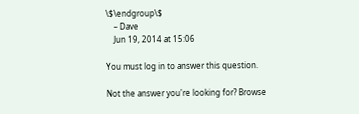\$\endgroup\$
    – Dave
    Jun 19, 2014 at 15:06

You must log in to answer this question.

Not the answer you're looking for? Browse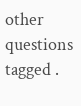other questions tagged .